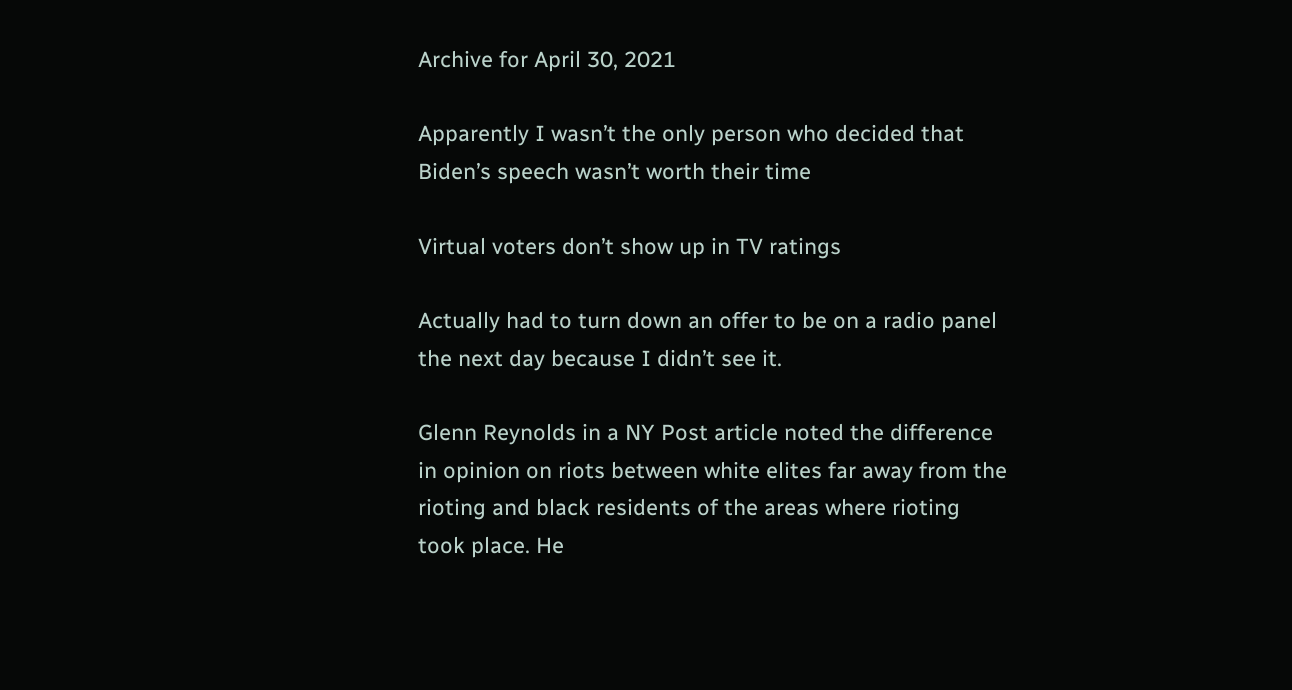Archive for April 30, 2021

Apparently I wasn’t the only person who decided that Biden’s speech wasn’t worth their time

Virtual voters don’t show up in TV ratings

Actually had to turn down an offer to be on a radio panel the next day because I didn’t see it.

Glenn Reynolds in a NY Post article noted the difference in opinion on riots between white elites far away from the rioting and black residents of the areas where rioting took place. He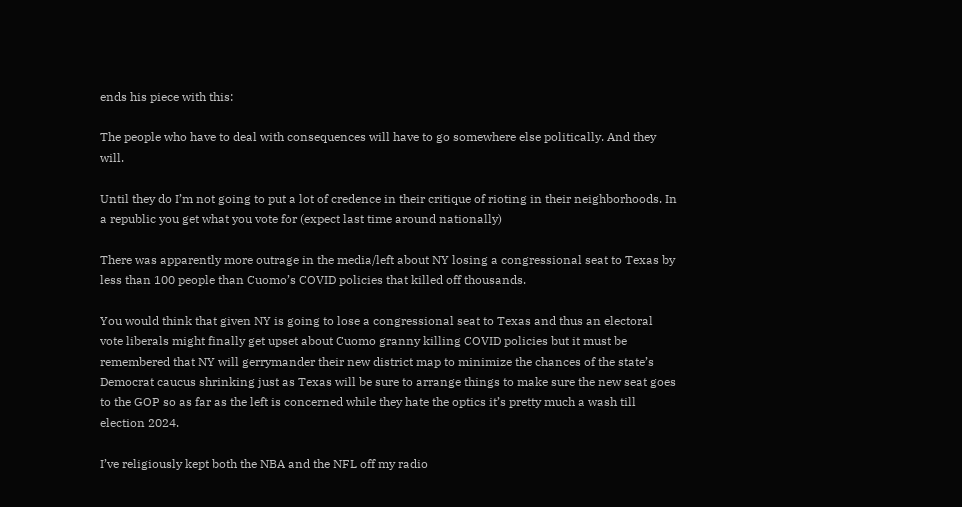ends his piece with this:

The people who have to deal with consequences will have to go somewhere else politically. And they will.

Until they do I’m not going to put a lot of credence in their critique of rioting in their neighborhoods. In a republic you get what you vote for (expect last time around nationally)

There was apparently more outrage in the media/left about NY losing a congressional seat to Texas by less than 100 people than Cuomo’s COVID policies that killed off thousands.

You would think that given NY is going to lose a congressional seat to Texas and thus an electoral vote liberals might finally get upset about Cuomo granny killing COVID policies but it must be remembered that NY will gerrymander their new district map to minimize the chances of the state’s Democrat caucus shrinking just as Texas will be sure to arrange things to make sure the new seat goes to the GOP so as far as the left is concerned while they hate the optics it’s pretty much a wash till election 2024.

I’ve religiously kept both the NBA and the NFL off my radio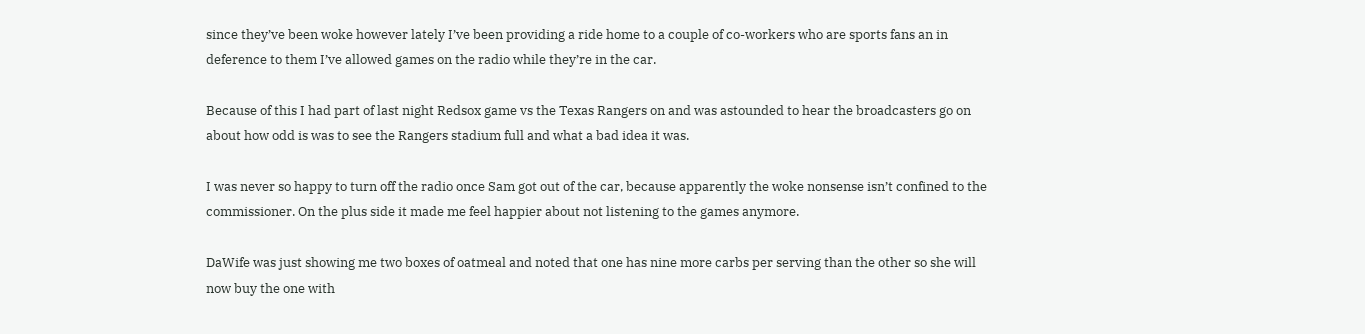since they’ve been woke however lately I’ve been providing a ride home to a couple of co-workers who are sports fans an in deference to them I’ve allowed games on the radio while they’re in the car.

Because of this I had part of last night Redsox game vs the Texas Rangers on and was astounded to hear the broadcasters go on about how odd is was to see the Rangers stadium full and what a bad idea it was.

I was never so happy to turn off the radio once Sam got out of the car, because apparently the woke nonsense isn’t confined to the commissioner. On the plus side it made me feel happier about not listening to the games anymore.

DaWife was just showing me two boxes of oatmeal and noted that one has nine more carbs per serving than the other so she will now buy the one with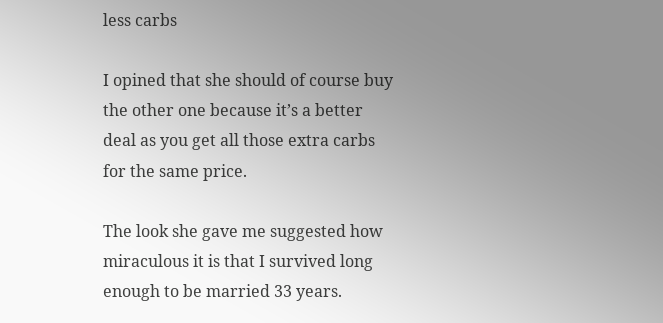less carbs

I opined that she should of course buy the other one because it’s a better deal as you get all those extra carbs for the same price.

The look she gave me suggested how miraculous it is that I survived long enough to be married 33 years.